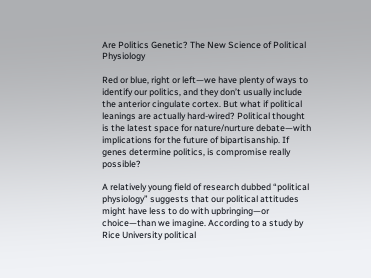Are Politics Genetic? The New Science of Political Physiology

Red or blue, right or left—we have plenty of ways to identify our politics, and they don’t usually include the anterior cingulate cortex. But what if political leanings are actually hard-wired? Political thought is the latest space for nature/nurture debate—with implications for the future of bipartisanship. If genes determine politics, is compromise really possible?

A relatively young field of research dubbed “political physiology” suggests that our political attitudes might have less to do with upbringing—or choice—than we imagine. According to a study by Rice University political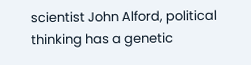scientist John Alford, political thinking has a genetic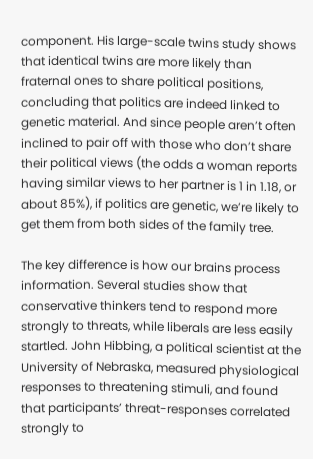component. His large-scale twins study shows that identical twins are more likely than fraternal ones to share political positions, concluding that politics are indeed linked to genetic material. And since people aren’t often inclined to pair off with those who don’t share their political views (the odds a woman reports having similar views to her partner is 1 in 1.18, or about 85%), if politics are genetic, we’re likely to get them from both sides of the family tree.

The key difference is how our brains process information. Several studies show that conservative thinkers tend to respond more strongly to threats, while liberals are less easily startled. John Hibbing, a political scientist at the University of Nebraska, measured physiological responses to threatening stimuli, and found that participants’ threat-responses correlated strongly to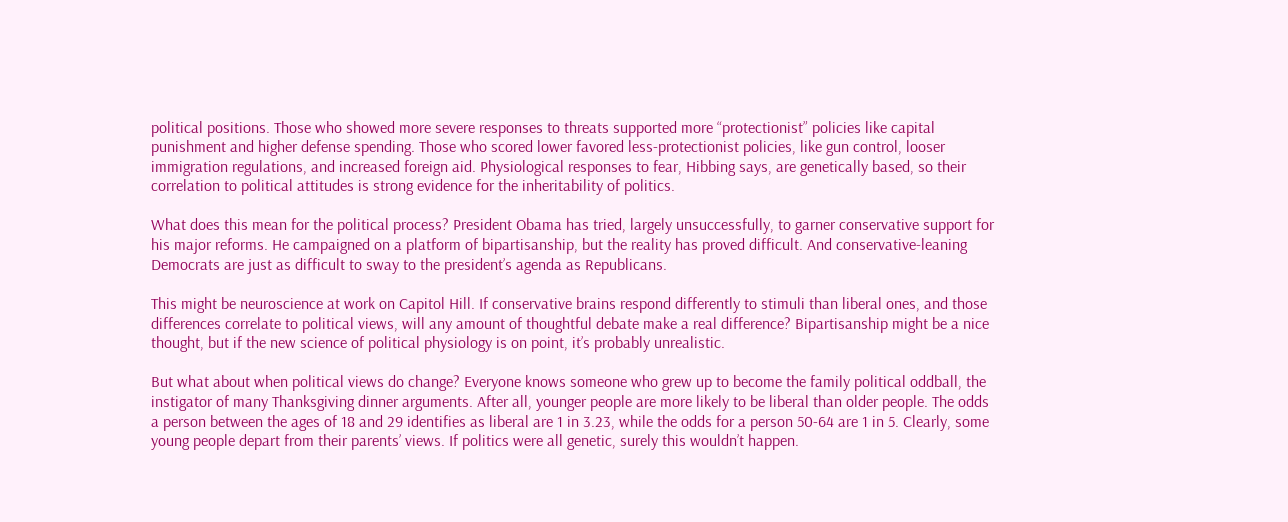political positions. Those who showed more severe responses to threats supported more “protectionist” policies like capital punishment and higher defense spending. Those who scored lower favored less-protectionist policies, like gun control, looser immigration regulations, and increased foreign aid. Physiological responses to fear, Hibbing says, are genetically based, so their correlation to political attitudes is strong evidence for the inheritability of politics.

What does this mean for the political process? President Obama has tried, largely unsuccessfully, to garner conservative support for his major reforms. He campaigned on a platform of bipartisanship, but the reality has proved difficult. And conservative-leaning Democrats are just as difficult to sway to the president’s agenda as Republicans.

This might be neuroscience at work on Capitol Hill. If conservative brains respond differently to stimuli than liberal ones, and those differences correlate to political views, will any amount of thoughtful debate make a real difference? Bipartisanship might be a nice thought, but if the new science of political physiology is on point, it’s probably unrealistic.

But what about when political views do change? Everyone knows someone who grew up to become the family political oddball, the instigator of many Thanksgiving dinner arguments. After all, younger people are more likely to be liberal than older people. The odds a person between the ages of 18 and 29 identifies as liberal are 1 in 3.23, while the odds for a person 50-64 are 1 in 5. Clearly, some young people depart from their parents’ views. If politics were all genetic, surely this wouldn’t happen.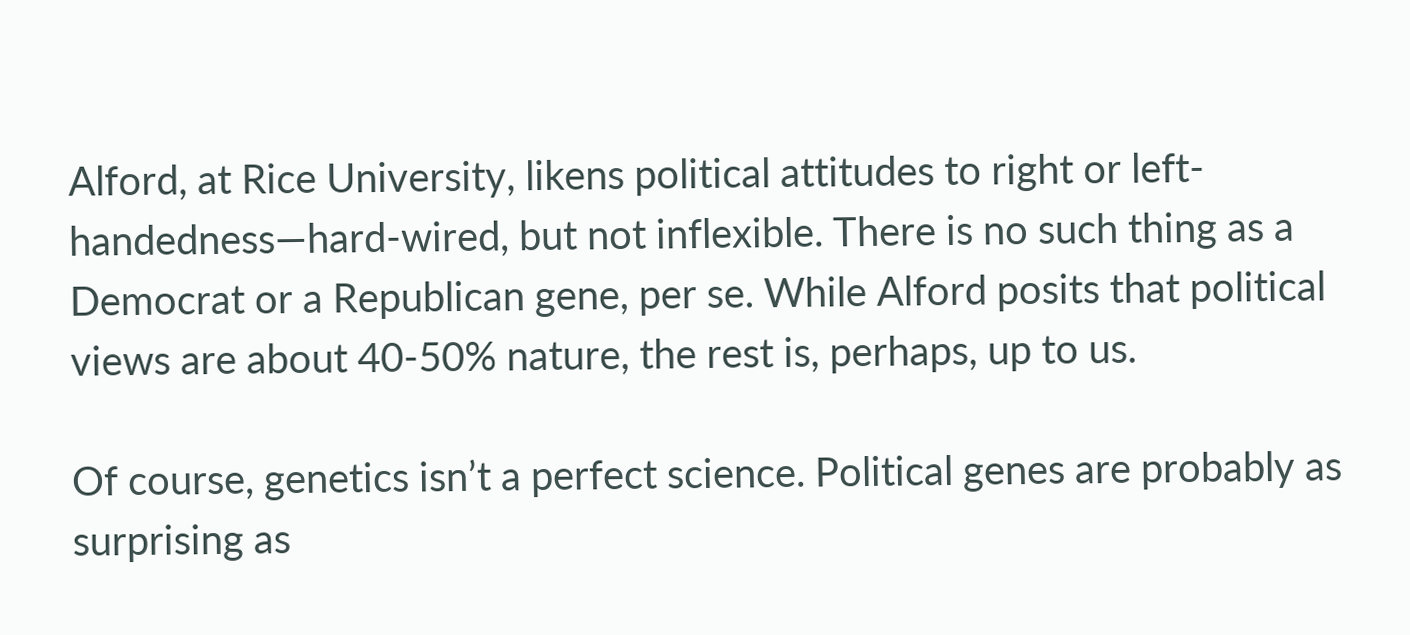Alford, at Rice University, likens political attitudes to right or left-handedness—hard-wired, but not inflexible. There is no such thing as a Democrat or a Republican gene, per se. While Alford posits that political views are about 40-50% nature, the rest is, perhaps, up to us.

Of course, genetics isn’t a perfect science. Political genes are probably as surprising as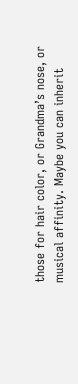those for hair color, or Grandma’s nose, or musical affinity. Maybe you can inherit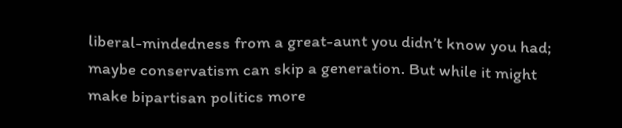liberal-mindedness from a great-aunt you didn’t know you had; maybe conservatism can skip a generation. But while it might make bipartisan politics more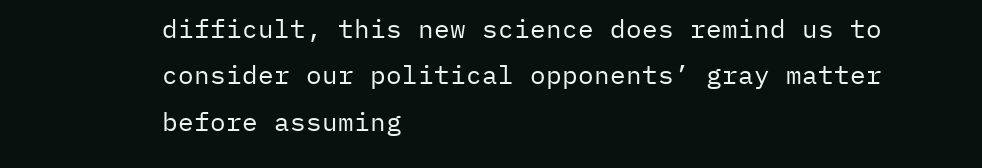difficult, this new science does remind us to consider our political opponents’ gray matter before assuming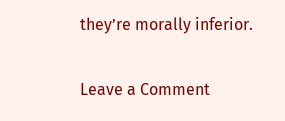they’re morally inferior.

Leave a Comment